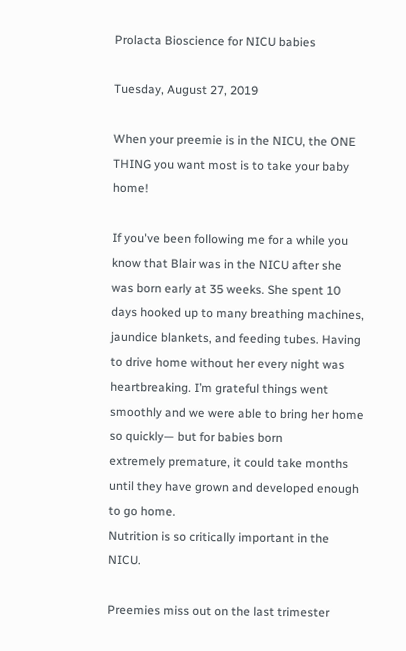Prolacta Bioscience for NICU babies

Tuesday, August 27, 2019

When your preemie is in the NICU, the ONE THING you want most is to take your baby home!

If you've been following me for a while you know that Blair was in the NICU after she was born early at 35 weeks. She spent 10 days hooked up to many breathing machines, jaundice blankets, and feeding tubes. Having to drive home without her every night was heartbreaking. I’m grateful things went smoothly and we were able to bring her home so quickly— but for babies born
extremely premature, it could take months until they have grown and developed enough to go home.
Nutrition is so critically important in the NICU.

Preemies miss out on the last trimester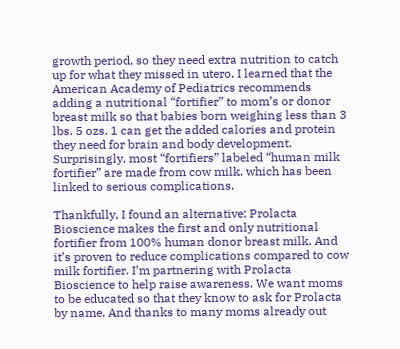growth period, so they need extra nutrition to catch up for what they missed in utero. I learned that the American Academy of Pediatrics recommends adding a nutritional “fortifier” to mom’s or donor breast milk so that babies born weighing less than 3 lbs. 5 ozs. 1 can get the added calories and protein they need for brain and body development.
Surprisingly, most “fortifiers” labeled “human milk fortifier” are made from cow milk, which has been linked to serious complications.

Thankfully, I found an alternative: Prolacta Bioscience makes the first and only nutritional fortifier from 100% human donor breast milk. And it’s proven to reduce complications compared to cow milk fortifier. I’m partnering with Prolacta Bioscience to help raise awareness. We want moms to be educated so that they know to ask for Prolacta by name. And thanks to many moms already out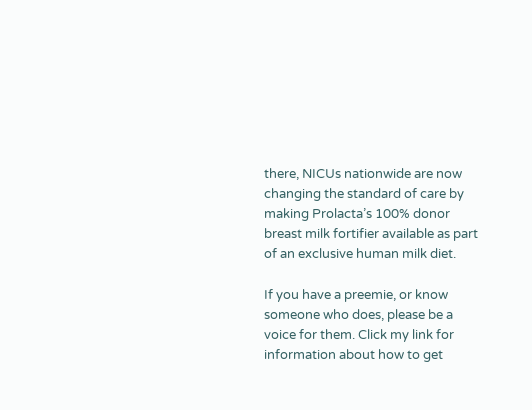there, NICUs nationwide are now changing the standard of care by making Prolacta’s 100% donor breast milk fortifier available as part of an exclusive human milk diet.

If you have a preemie, or know someone who does, please be a voice for them. Click my link for information about how to get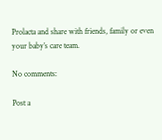Prolacta and share with friends, family or even your baby’s care team.

No comments:

Post a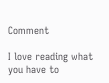Comment

I love reading what you have to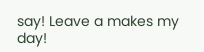say! Leave a makes my day!